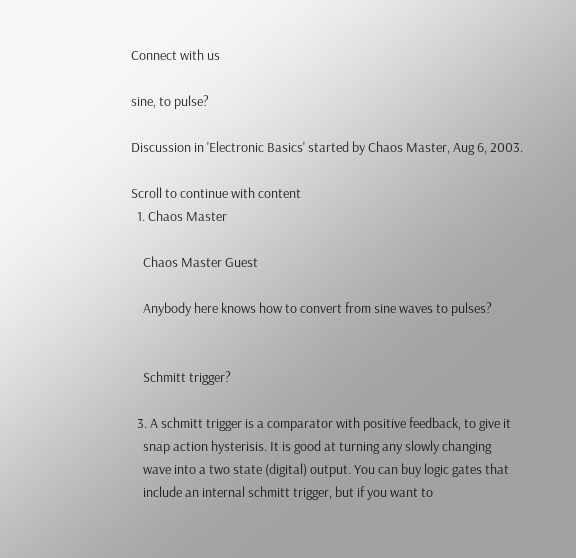Connect with us

sine, to pulse?

Discussion in 'Electronic Basics' started by Chaos Master, Aug 6, 2003.

Scroll to continue with content
  1. Chaos Master

    Chaos Master Guest

    Anybody here knows how to convert from sine waves to pulses?


    Schmitt trigger?

  3. A schmitt trigger is a comparator with positive feedback, to give it
    snap action hysterisis. It is good at turning any slowly changing
    wave into a two state (digital) output. You can buy logic gates that
    include an internal schmitt trigger, but if you want to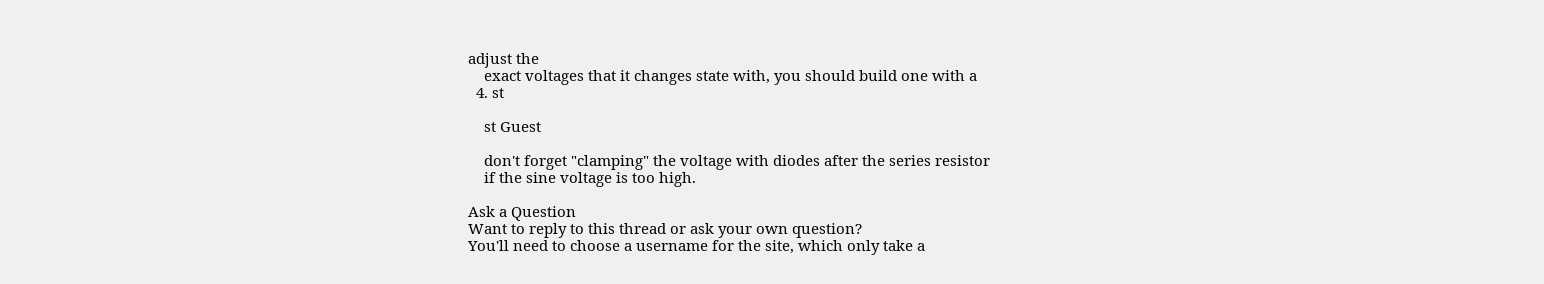adjust the
    exact voltages that it changes state with, you should build one with a
  4. st

    st Guest

    don't forget "clamping" the voltage with diodes after the series resistor
    if the sine voltage is too high.

Ask a Question
Want to reply to this thread or ask your own question?
You'll need to choose a username for the site, which only take a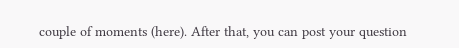couple of moments (here). After that, you can post your question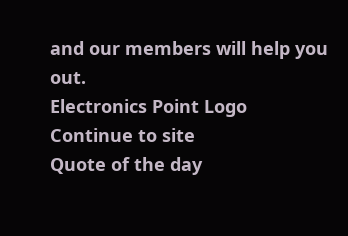and our members will help you out.
Electronics Point Logo
Continue to site
Quote of the day